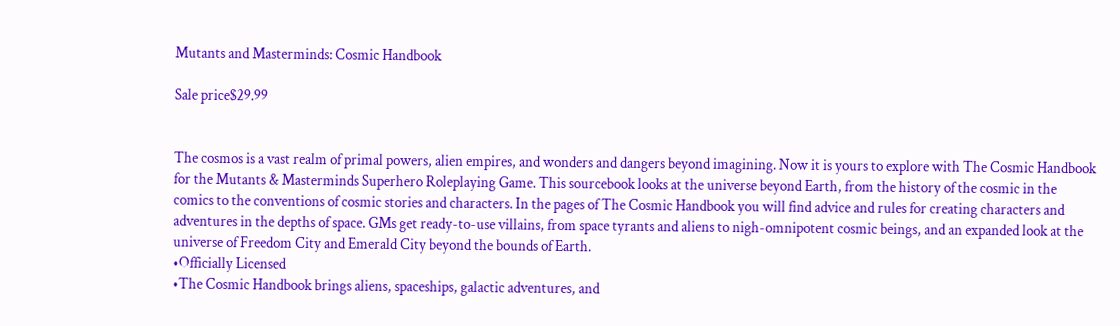Mutants and Masterminds: Cosmic Handbook

Sale price$29.99


The cosmos is a vast realm of primal powers, alien empires, and wonders and dangers beyond imagining. Now it is yours to explore with The Cosmic Handbook for the Mutants & Masterminds Superhero Roleplaying Game. This sourcebook looks at the universe beyond Earth, from the history of the cosmic in the comics to the conventions of cosmic stories and characters. In the pages of The Cosmic Handbook you will find advice and rules for creating characters and adventures in the depths of space. GMs get ready-to-use villains, from space tyrants and aliens to nigh-omnipotent cosmic beings, and an expanded look at the universe of Freedom City and Emerald City beyond the bounds of Earth.
•Officially Licensed
•The Cosmic Handbook brings aliens, spaceships, galactic adventures, and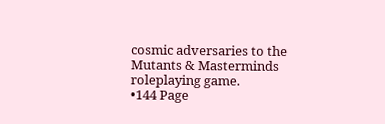cosmic adversaries to the Mutants & Masterminds roleplaying game.
•144 Page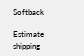Softback

Estimate shipping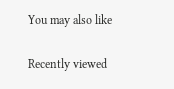You may also like

Recently viewed